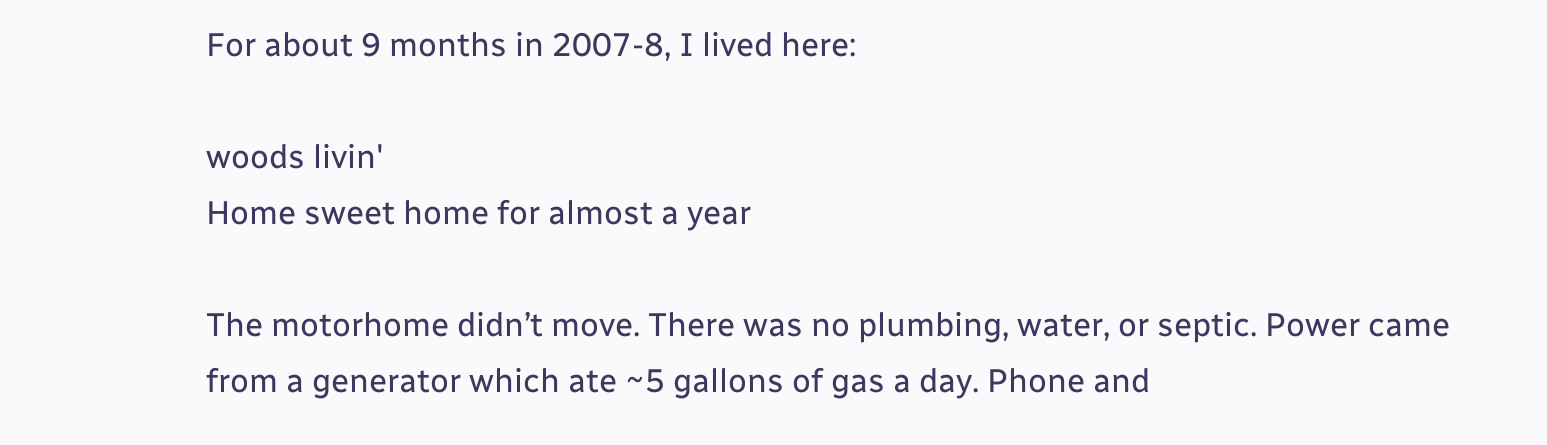For about 9 months in 2007-8, I lived here:

woods livin'
Home sweet home for almost a year

The motorhome didn’t move. There was no plumbing, water, or septic. Power came from a generator which ate ~5 gallons of gas a day. Phone and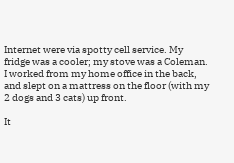Internet were via spotty cell service. My fridge was a cooler; my stove was a Coleman. I worked from my home office in the back, and slept on a mattress on the floor (with my 2 dogs and 3 cats) up front.

It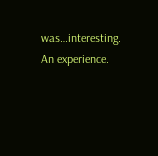was…interesting. An experience.